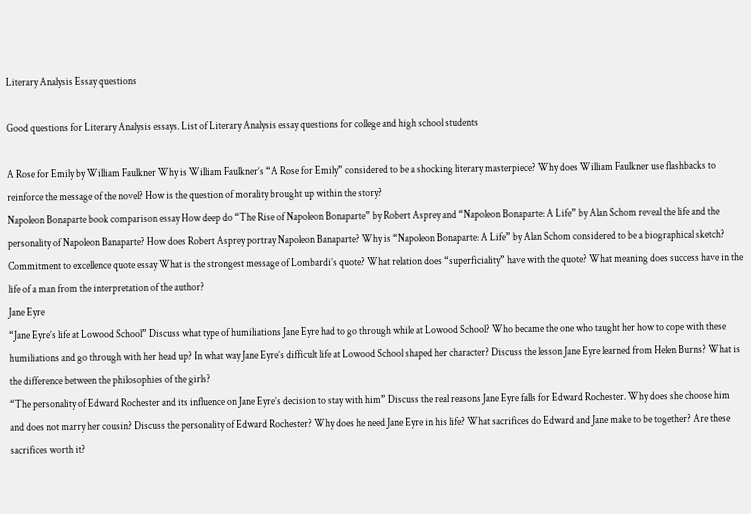Literary Analysis Essay questions

Good questions for Literary Analysis essays. List of Literary Analysis essay questions for college and high school students

A Rose for Emily by William Faulkner Why is William Faulkner’s “A Rose for Emily” considered to be a shocking literary masterpiece? Why does William Faulkner use flashbacks to reinforce the message of the novel? How is the question of morality brought up within the story?
Napoleon Bonaparte book comparison essay How deep do “The Rise of Napoleon Bonaparte” by Robert Asprey and “Napoleon Bonaparte: A Life” by Alan Schom reveal the life and the personality of Napoleon Banaparte? How does Robert Asprey portray Napoleon Banaparte? Why is “Napoleon Bonaparte: A Life” by Alan Schom considered to be a biographical sketch?
Commitment to excellence quote essay What is the strongest message of Lombardi’s quote? What relation does “superficiality” have with the quote? What meaning does success have in the life of a man from the interpretation of the author?
Jane Eyre
“Jane Eyre’s life at Lowood School” Discuss what type of humiliations Jane Eyre had to go through while at Lowood School? Who became the one who taught her how to cope with these humiliations and go through with her head up? In what way Jane Eyre’s difficult life at Lowood School shaped her character? Discuss the lesson Jane Eyre learned from Helen Burns? What is the difference between the philosophies of the girls?
“The personality of Edward Rochester and its influence on Jane Eyre’s decision to stay with him” Discuss the real reasons Jane Eyre falls for Edward Rochester. Why does she choose him and does not marry her cousin? Discuss the personality of Edward Rochester? Why does he need Jane Eyre in his life? What sacrifices do Edward and Jane make to be together? Are these sacrifices worth it?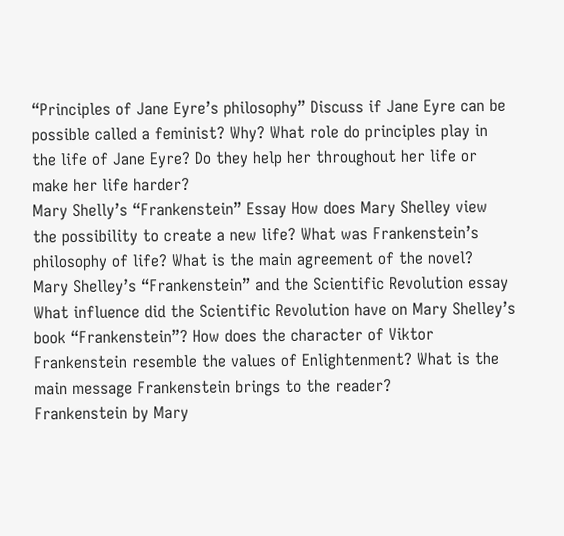“Principles of Jane Eyre’s philosophy” Discuss if Jane Eyre can be possible called a feminist? Why? What role do principles play in the life of Jane Eyre? Do they help her throughout her life or make her life harder?
Mary Shelly’s “Frankenstein” Essay How does Mary Shelley view the possibility to create a new life? What was Frankenstein’s philosophy of life? What is the main agreement of the novel?
Mary Shelley’s “Frankenstein” and the Scientific Revolution essay What influence did the Scientific Revolution have on Mary Shelley’s book “Frankenstein”? How does the character of Viktor Frankenstein resemble the values of Enlightenment? What is the main message Frankenstein brings to the reader?
Frankenstein by Mary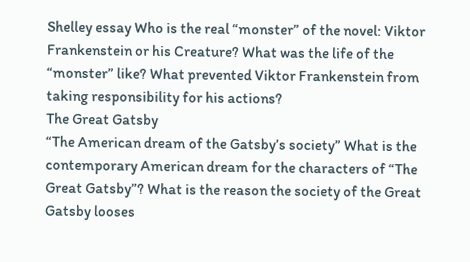Shelley essay Who is the real “monster” of the novel: Viktor Frankenstein or his Creature? What was the life of the “monster” like? What prevented Viktor Frankenstein from taking responsibility for his actions?
The Great Gatsby
“The American dream of the Gatsby’s society” What is the contemporary American dream for the characters of “The Great Gatsby”? What is the reason the society of the Great Gatsby looses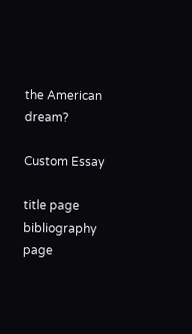the American dream?

Custom Essay

title page
bibliography page